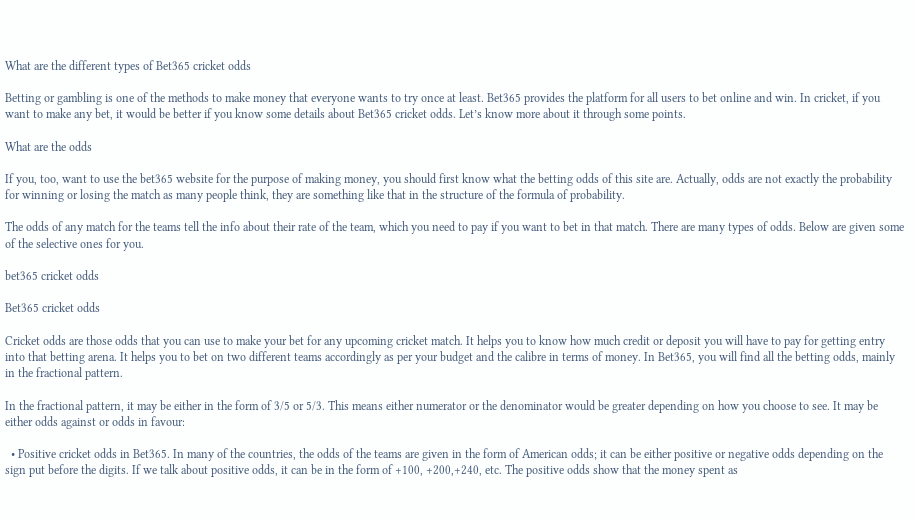What are the different types of Bet365 cricket odds

Betting or gambling is one of the methods to make money that everyone wants to try once at least. Bet365 provides the platform for all users to bet online and win. In cricket, if you want to make any bet, it would be better if you know some details about Bet365 cricket odds. Let’s know more about it through some points.

What are the odds

If you, too, want to use the bet365 website for the purpose of making money, you should first know what the betting odds of this site are. Actually, odds are not exactly the probability for winning or losing the match as many people think, they are something like that in the structure of the formula of probability.

The odds of any match for the teams tell the info about their rate of the team, which you need to pay if you want to bet in that match. There are many types of odds. Below are given some of the selective ones for you.

bet365 cricket odds

Bet365 cricket odds

Cricket odds are those odds that you can use to make your bet for any upcoming cricket match. It helps you to know how much credit or deposit you will have to pay for getting entry into that betting arena. It helps you to bet on two different teams accordingly as per your budget and the calibre in terms of money. In Bet365, you will find all the betting odds, mainly in the fractional pattern.

In the fractional pattern, it may be either in the form of 3/5 or 5/3. This means either numerator or the denominator would be greater depending on how you choose to see. It may be either odds against or odds in favour:

  • Positive cricket odds in Bet365. In many of the countries, the odds of the teams are given in the form of American odds; it can be either positive or negative odds depending on the sign put before the digits. If we talk about positive odds, it can be in the form of +100, +200,+240, etc. The positive odds show that the money spent as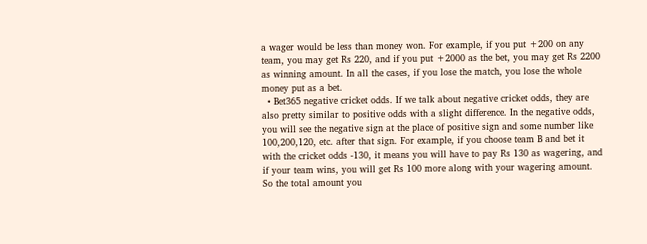a wager would be less than money won. For example, if you put +200 on any team, you may get Rs 220, and if you put +2000 as the bet, you may get Rs 2200 as winning amount. In all the cases, if you lose the match, you lose the whole money put as a bet.
  • Bet365 negative cricket odds. If we talk about negative cricket odds, they are also pretty similar to positive odds with a slight difference. In the negative odds, you will see the negative sign at the place of positive sign and some number like 100,200,120, etc. after that sign. For example, if you choose team B and bet it with the cricket odds -130, it means you will have to pay Rs 130 as wagering, and if your team wins, you will get Rs 100 more along with your wagering amount. So the total amount you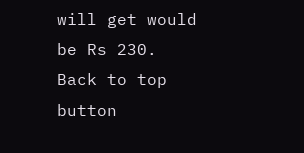will get would be Rs 230.
Back to top button